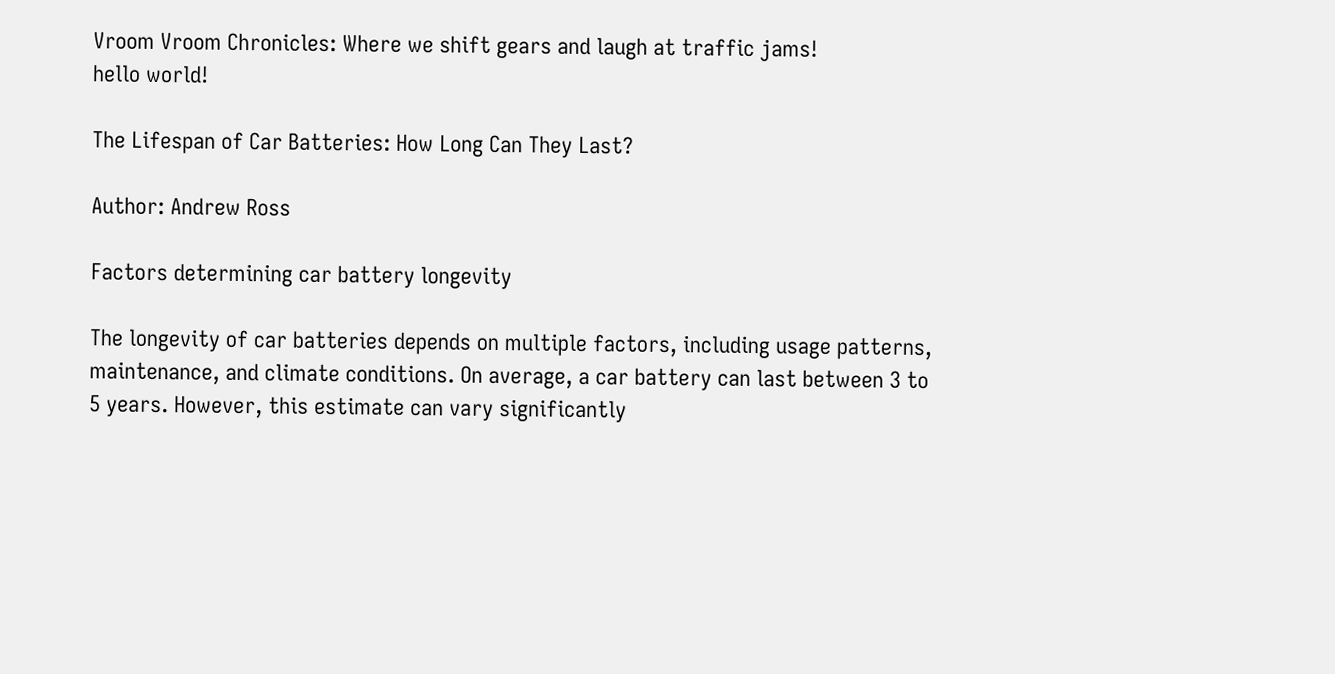Vroom Vroom Chronicles: Where we shift gears and laugh at traffic jams!
hello world!

The Lifespan of Car Batteries: How Long Can They Last?

Author: Andrew Ross

Factors determining car battery longevity

The longevity of car batteries depends on multiple factors, including usage patterns, maintenance, and climate conditions. On average, a car battery can last between 3 to 5 years. However, this estimate can vary significantly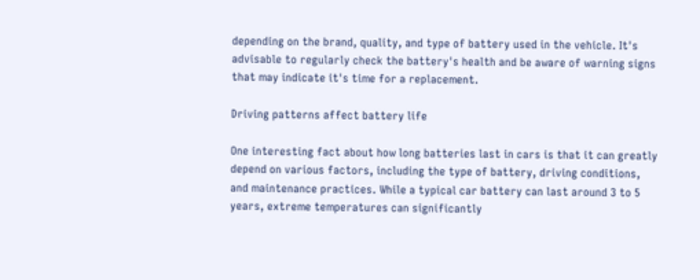depending on the brand, quality, and type of battery used in the vehicle. It's advisable to regularly check the battery's health and be aware of warning signs that may indicate it's time for a replacement.

Driving patterns affect battery life

One interesting fact about how long batteries last in cars is that it can greatly depend on various factors, including the type of battery, driving conditions, and maintenance practices. While a typical car battery can last around 3 to 5 years, extreme temperatures can significantly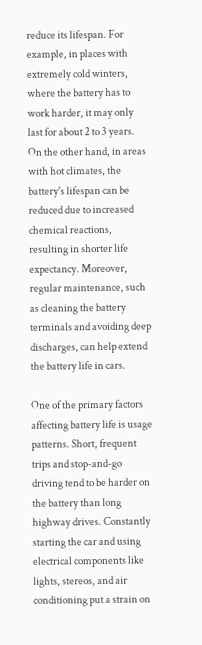reduce its lifespan. For example, in places with extremely cold winters, where the battery has to work harder, it may only last for about 2 to 3 years. On the other hand, in areas with hot climates, the battery's lifespan can be reduced due to increased chemical reactions, resulting in shorter life expectancy. Moreover, regular maintenance, such as cleaning the battery terminals and avoiding deep discharges, can help extend the battery life in cars.

One of the primary factors affecting battery life is usage patterns. Short, frequent trips and stop-and-go driving tend to be harder on the battery than long highway drives. Constantly starting the car and using electrical components like lights, stereos, and air conditioning put a strain on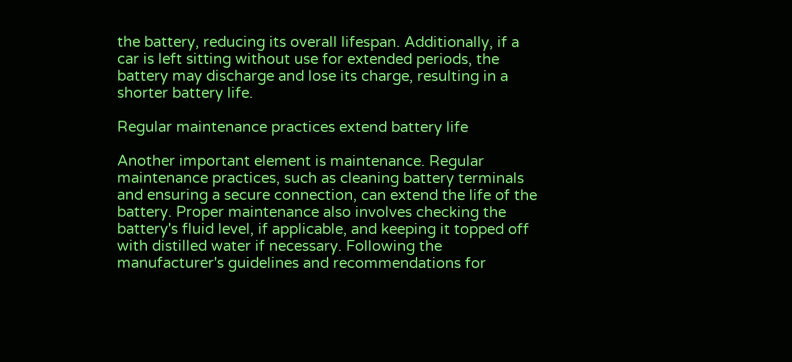the battery, reducing its overall lifespan. Additionally, if a car is left sitting without use for extended periods, the battery may discharge and lose its charge, resulting in a shorter battery life.

Regular maintenance practices extend battery life

Another important element is maintenance. Regular maintenance practices, such as cleaning battery terminals and ensuring a secure connection, can extend the life of the battery. Proper maintenance also involves checking the battery's fluid level, if applicable, and keeping it topped off with distilled water if necessary. Following the manufacturer's guidelines and recommendations for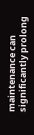maintenance can significantly prolong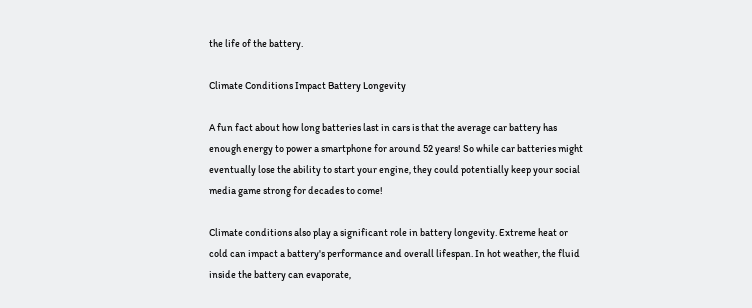the life of the battery.

Climate Conditions Impact Battery Longevity

A fun fact about how long batteries last in cars is that the average car battery has enough energy to power a smartphone for around 52 years! So while car batteries might eventually lose the ability to start your engine, they could potentially keep your social media game strong for decades to come!

Climate conditions also play a significant role in battery longevity. Extreme heat or cold can impact a battery's performance and overall lifespan. In hot weather, the fluid inside the battery can evaporate,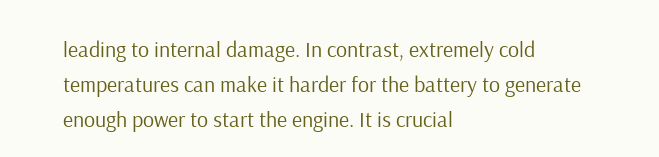leading to internal damage. In contrast, extremely cold temperatures can make it harder for the battery to generate enough power to start the engine. It is crucial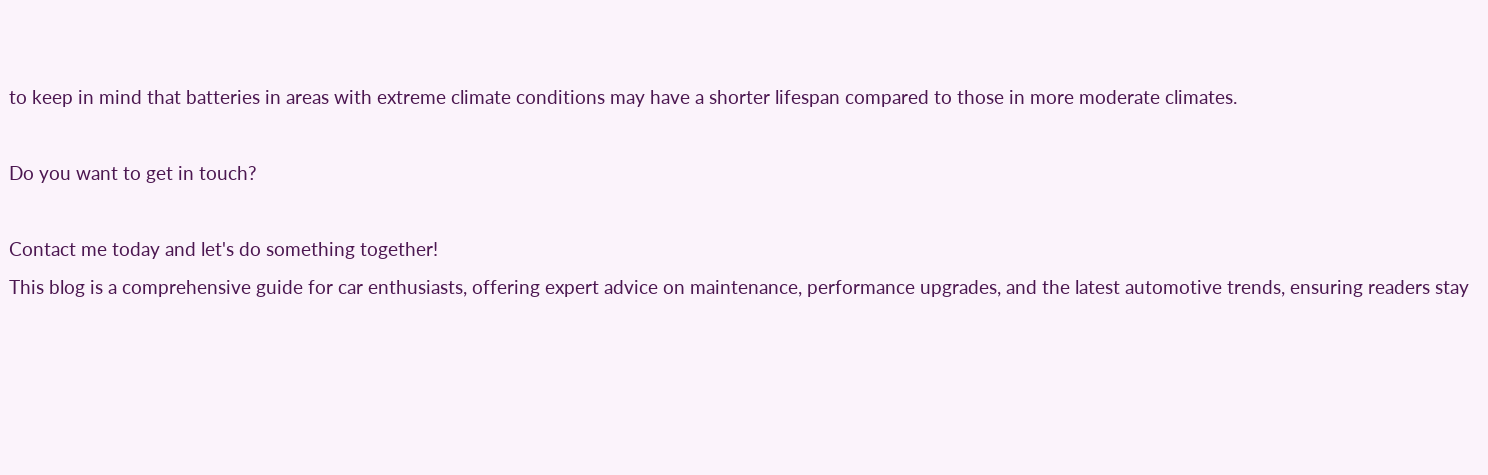to keep in mind that batteries in areas with extreme climate conditions may have a shorter lifespan compared to those in more moderate climates.

Do you want to get in touch?

Contact me today and let's do something together!
This blog is a comprehensive guide for car enthusiasts, offering expert advice on maintenance, performance upgrades, and the latest automotive trends, ensuring readers stay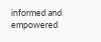informed and empowered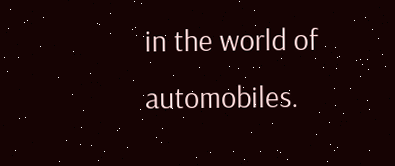in the world of automobiles.